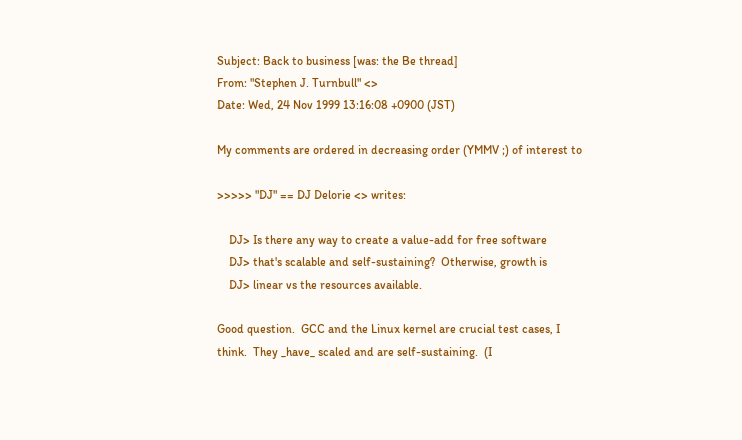Subject: Back to business [was: the Be thread]
From: "Stephen J. Turnbull" <>
Date: Wed, 24 Nov 1999 13:16:08 +0900 (JST)

My comments are ordered in decreasing order (YMMV ;) of interest to

>>>>> "DJ" == DJ Delorie <> writes:

    DJ> Is there any way to create a value-add for free software
    DJ> that's scalable and self-sustaining?  Otherwise, growth is
    DJ> linear vs the resources available.

Good question.  GCC and the Linux kernel are crucial test cases, I
think.  They _have_ scaled and are self-sustaining.  (I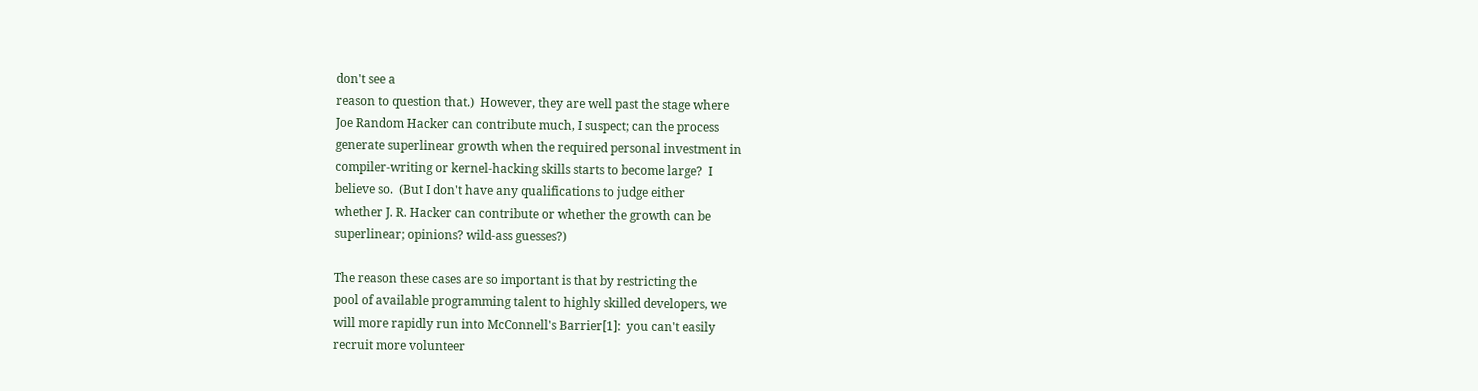don't see a
reason to question that.)  However, they are well past the stage where
Joe Random Hacker can contribute much, I suspect; can the process
generate superlinear growth when the required personal investment in
compiler-writing or kernel-hacking skills starts to become large?  I
believe so.  (But I don't have any qualifications to judge either
whether J. R. Hacker can contribute or whether the growth can be
superlinear; opinions? wild-ass guesses?)

The reason these cases are so important is that by restricting the
pool of available programming talent to highly skilled developers, we
will more rapidly run into McConnell's Barrier[1]:  you can't easily
recruit more volunteer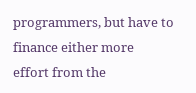programmers, but have to finance either more
effort from the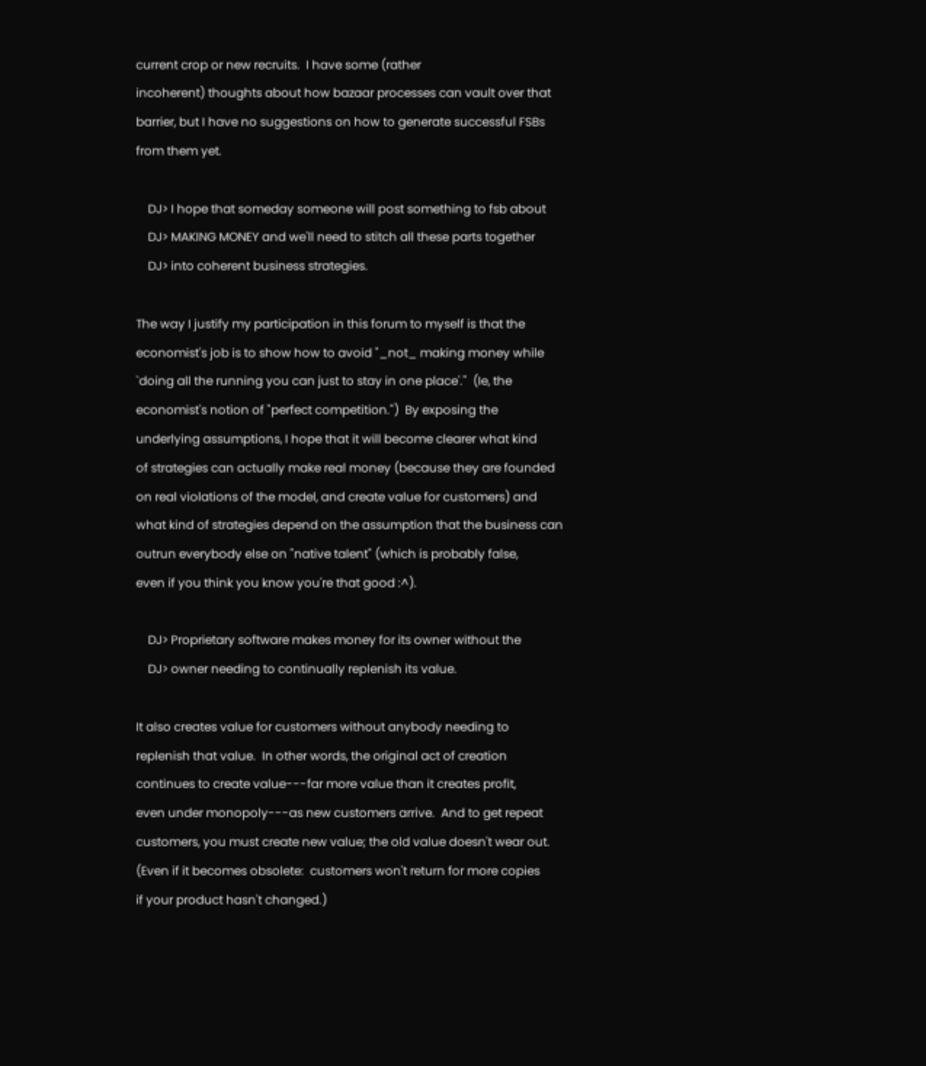current crop or new recruits.  I have some (rather
incoherent) thoughts about how bazaar processes can vault over that
barrier, but I have no suggestions on how to generate successful FSBs
from them yet.

    DJ> I hope that someday someone will post something to fsb about
    DJ> MAKING MONEY and we'll need to stitch all these parts together
    DJ> into coherent business strategies.

The way I justify my participation in this forum to myself is that the
economist's job is to show how to avoid "_not_ making money while
`doing all the running you can just to stay in one place'."  (Ie, the
economist's notion of "perfect competition.")  By exposing the
underlying assumptions, I hope that it will become clearer what kind
of strategies can actually make real money (because they are founded
on real violations of the model, and create value for customers) and
what kind of strategies depend on the assumption that the business can
outrun everybody else on "native talent" (which is probably false,
even if you think you know you're that good :^).

    DJ> Proprietary software makes money for its owner without the
    DJ> owner needing to continually replenish its value.

It also creates value for customers without anybody needing to
replenish that value.  In other words, the original act of creation
continues to create value---far more value than it creates profit,
even under monopoly---as new customers arrive.  And to get repeat
customers, you must create new value; the old value doesn't wear out.
(Even if it becomes obsolete:  customers won't return for more copies
if your product hasn't changed.)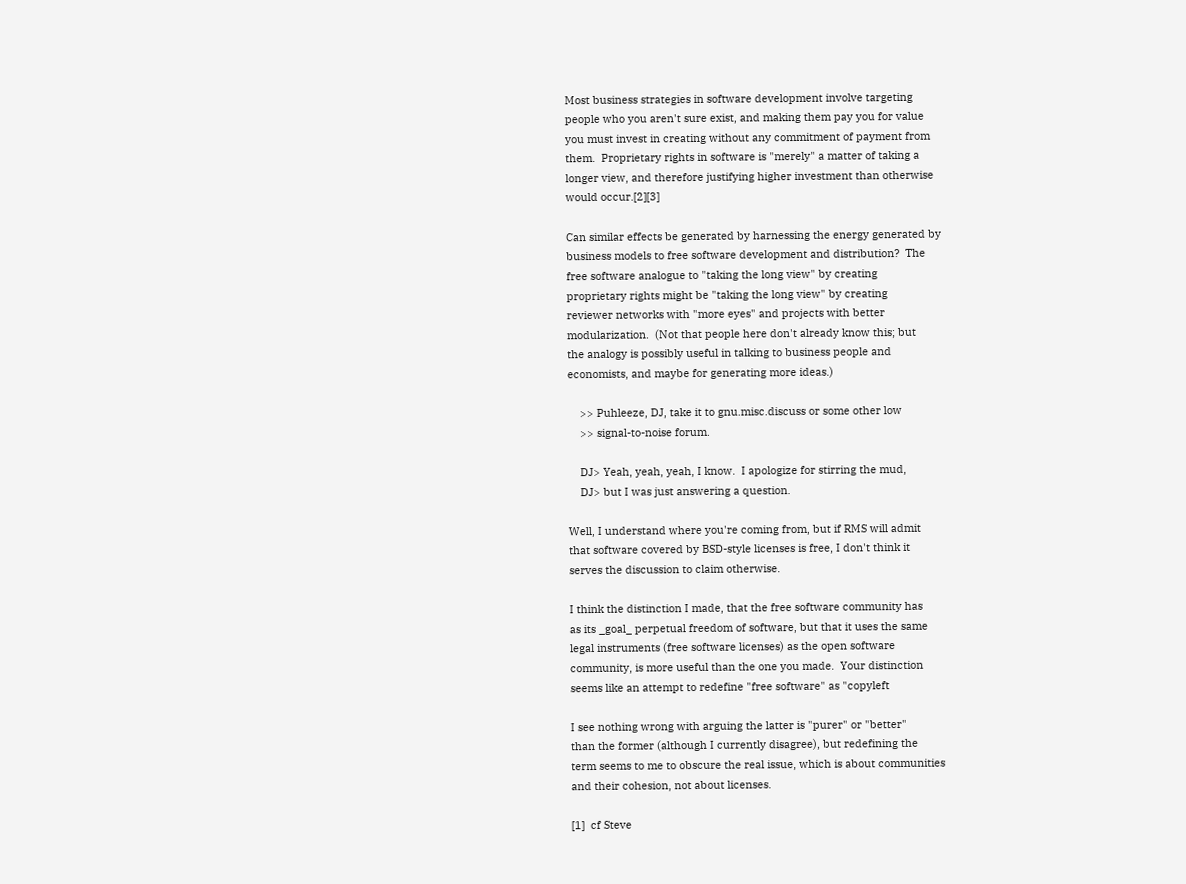Most business strategies in software development involve targeting
people who you aren't sure exist, and making them pay you for value
you must invest in creating without any commitment of payment from
them.  Proprietary rights in software is "merely" a matter of taking a
longer view, and therefore justifying higher investment than otherwise
would occur.[2][3]

Can similar effects be generated by harnessing the energy generated by
business models to free software development and distribution?  The
free software analogue to "taking the long view" by creating
proprietary rights might be "taking the long view" by creating
reviewer networks with "more eyes" and projects with better
modularization.  (Not that people here don't already know this; but
the analogy is possibly useful in talking to business people and
economists, and maybe for generating more ideas.)

    >> Puhleeze, DJ, take it to gnu.misc.discuss or some other low
    >> signal-to-noise forum.

    DJ> Yeah, yeah, yeah, I know.  I apologize for stirring the mud,
    DJ> but I was just answering a question.

Well, I understand where you're coming from, but if RMS will admit
that software covered by BSD-style licenses is free, I don't think it
serves the discussion to claim otherwise.

I think the distinction I made, that the free software community has
as its _goal_ perpetual freedom of software, but that it uses the same
legal instruments (free software licenses) as the open software
community, is more useful than the one you made.  Your distinction
seems like an attempt to redefine "free software" as "copyleft

I see nothing wrong with arguing the latter is "purer" or "better"
than the former (although I currently disagree), but redefining the
term seems to me to obscure the real issue, which is about communities
and their cohesion, not about licenses.

[1]  cf Steve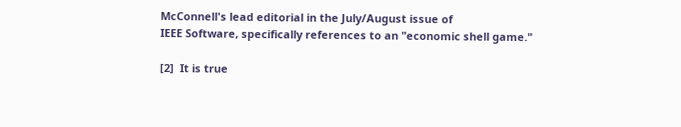McConnell's lead editorial in the July/August issue of
IEEE Software, specifically references to an "economic shell game."

[2]  It is true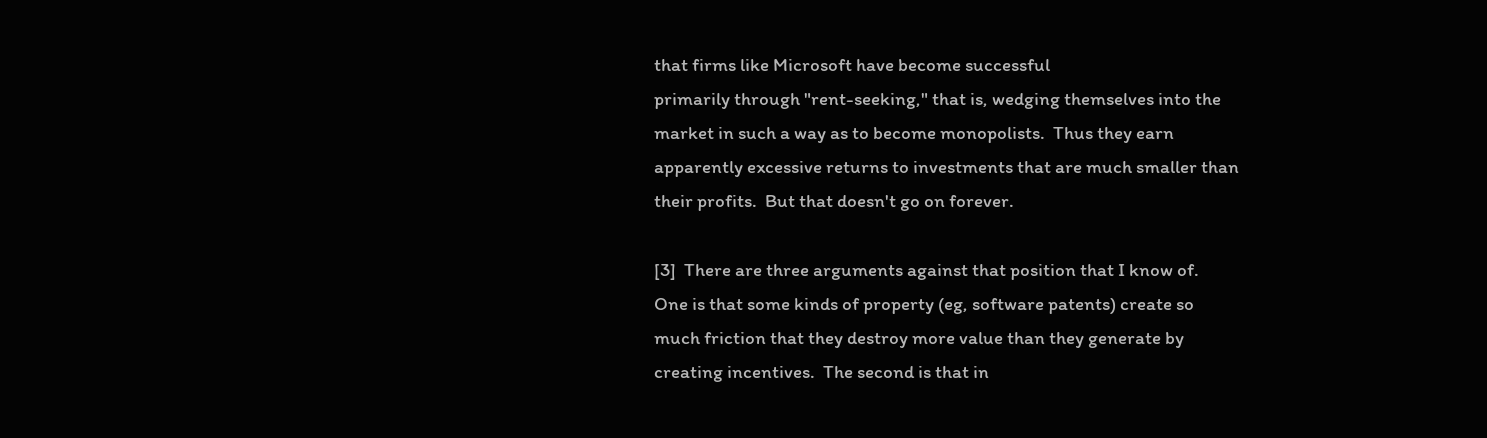that firms like Microsoft have become successful
primarily through "rent-seeking," that is, wedging themselves into the
market in such a way as to become monopolists.  Thus they earn
apparently excessive returns to investments that are much smaller than
their profits.  But that doesn't go on forever.

[3]  There are three arguments against that position that I know of.
One is that some kinds of property (eg, software patents) create so
much friction that they destroy more value than they generate by
creating incentives.  The second is that in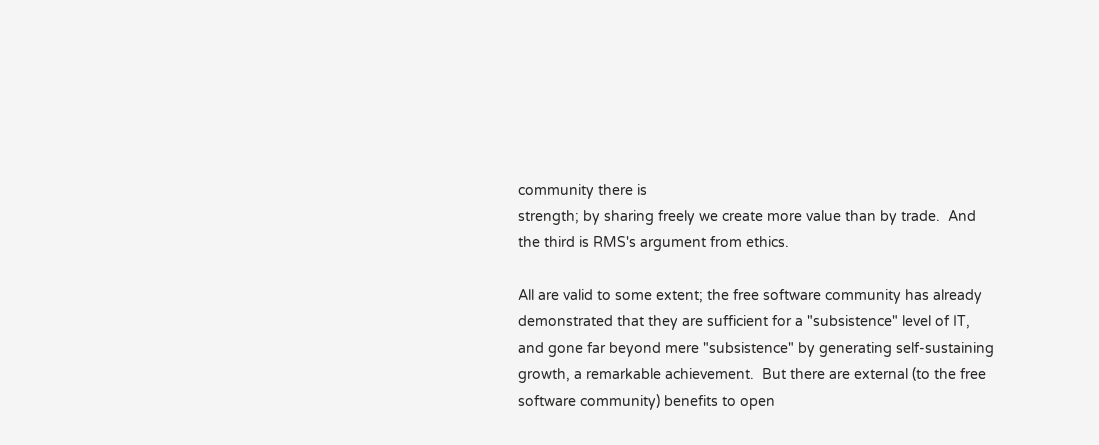community there is
strength; by sharing freely we create more value than by trade.  And
the third is RMS's argument from ethics.

All are valid to some extent; the free software community has already
demonstrated that they are sufficient for a "subsistence" level of IT,
and gone far beyond mere "subsistence" by generating self-sustaining
growth, a remarkable achievement.  But there are external (to the free
software community) benefits to open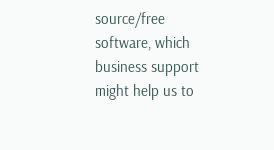source/free software, which
business support might help us to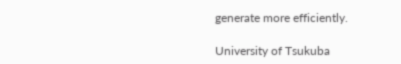generate more efficiently.

University of Tsukuba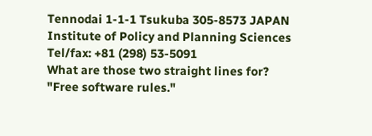Tennodai 1-1-1 Tsukuba 305-8573 JAPAN
Institute of Policy and Planning Sciences       Tel/fax: +81 (298) 53-5091
What are those two straight lines for?  "Free software rules."